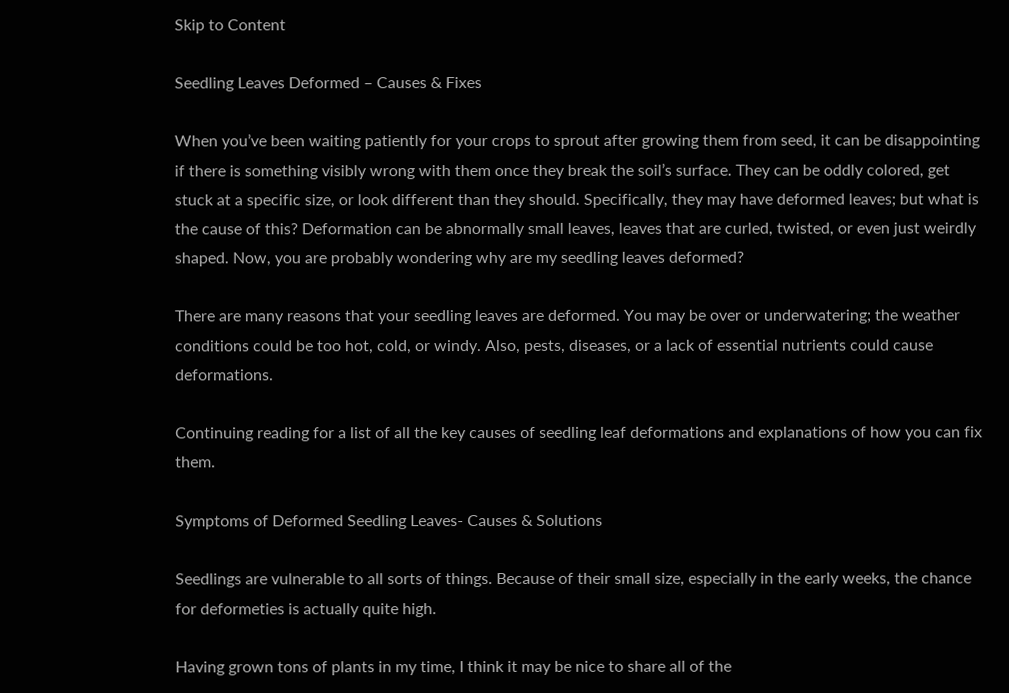Skip to Content

Seedling Leaves Deformed – Causes & Fixes

When you’ve been waiting patiently for your crops to sprout after growing them from seed, it can be disappointing if there is something visibly wrong with them once they break the soil’s surface. They can be oddly colored, get stuck at a specific size, or look different than they should. Specifically, they may have deformed leaves; but what is the cause of this? Deformation can be abnormally small leaves, leaves that are curled, twisted, or even just weirdly shaped. Now, you are probably wondering why are my seedling leaves deformed?

There are many reasons that your seedling leaves are deformed. You may be over or underwatering; the weather conditions could be too hot, cold, or windy. Also, pests, diseases, or a lack of essential nutrients could cause deformations.

Continuing reading for a list of all the key causes of seedling leaf deformations and explanations of how you can fix them.

Symptoms of Deformed Seedling Leaves- Causes & Solutions

Seedlings are vulnerable to all sorts of things. Because of their small size, especially in the early weeks, the chance for deformeties is actually quite high.

Having grown tons of plants in my time, I think it may be nice to share all of the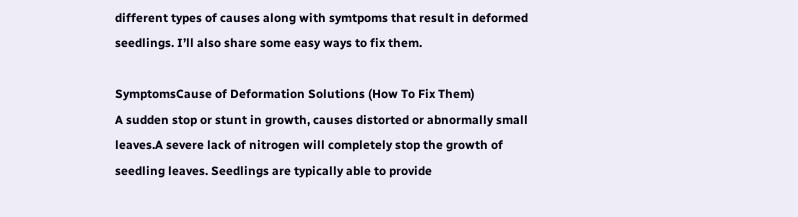different types of causes along with symtpoms that result in deformed seedlings. I’ll also share some easy ways to fix them.

SymptomsCause of Deformation Solutions (How To Fix Them)
A sudden stop or stunt in growth, causes distorted or abnormally small leaves.A severe lack of nitrogen will completely stop the growth of seedling leaves. Seedlings are typically able to provide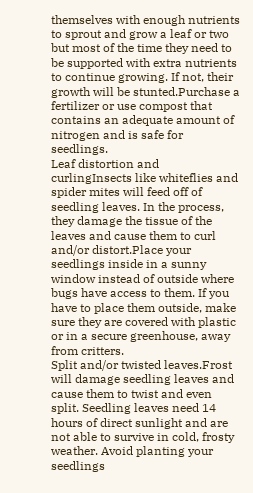themselves with enough nutrients to sprout and grow a leaf or two but most of the time they need to be supported with extra nutrients to continue growing. If not, their growth will be stunted.Purchase a fertilizer or use compost that contains an adequate amount of nitrogen and is safe for seedlings.
Leaf distortion and curlingInsects like whiteflies and spider mites will feed off of seedling leaves. In the process, they damage the tissue of the leaves and cause them to curl and/or distort.Place your seedlings inside in a sunny window instead of outside where bugs have access to them. If you have to place them outside, make sure they are covered with plastic or in a secure greenhouse, away from critters.
Split and/or twisted leaves.Frost will damage seedling leaves and cause them to twist and even split. Seedling leaves need 14 hours of direct sunlight and are not able to survive in cold, frosty weather. Avoid planting your seedlings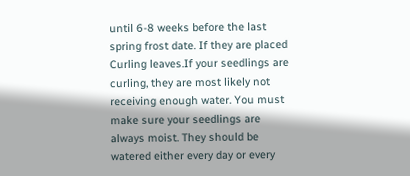until 6-8 weeks before the last spring frost date. If they are placed
Curling leaves.If your seedlings are curling, they are most likely not receiving enough water. You must make sure your seedlings are always moist. They should be watered either every day or every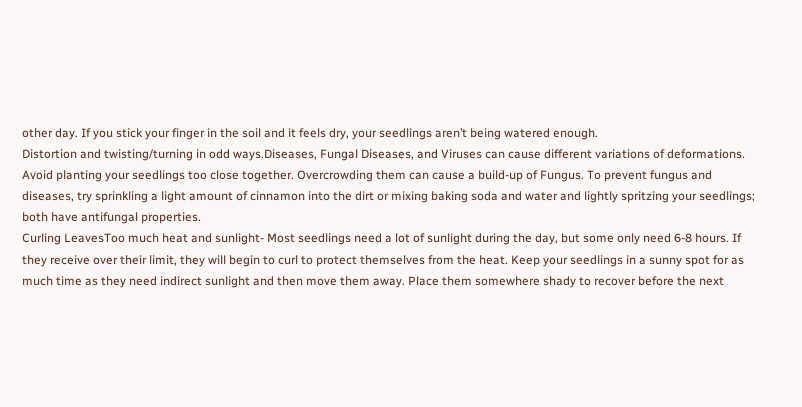other day. If you stick your finger in the soil and it feels dry, your seedlings aren’t being watered enough.
Distortion and twisting/turning in odd ways.Diseases, Fungal Diseases, and Viruses can cause different variations of deformations. Avoid planting your seedlings too close together. Overcrowding them can cause a build-up of Fungus. To prevent fungus and diseases, try sprinkling a light amount of cinnamon into the dirt or mixing baking soda and water and lightly spritzing your seedlings; both have antifungal properties.
Curling LeavesToo much heat and sunlight- Most seedlings need a lot of sunlight during the day, but some only need 6-8 hours. If they receive over their limit, they will begin to curl to protect themselves from the heat. Keep your seedlings in a sunny spot for as much time as they need indirect sunlight and then move them away. Place them somewhere shady to recover before the next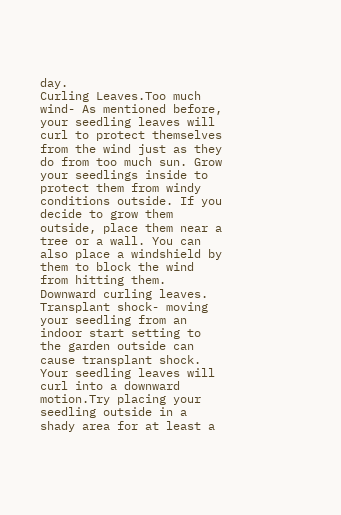day.
Curling Leaves.Too much wind- As mentioned before, your seedling leaves will curl to protect themselves from the wind just as they do from too much sun. Grow your seedlings inside to protect them from windy conditions outside. If you decide to grow them outside, place them near a tree or a wall. You can also place a windshield by them to block the wind from hitting them.
Downward curling leaves. Transplant shock- moving your seedling from an indoor start setting to the garden outside can cause transplant shock. Your seedling leaves will curl into a downward motion.Try placing your seedling outside in a shady area for at least a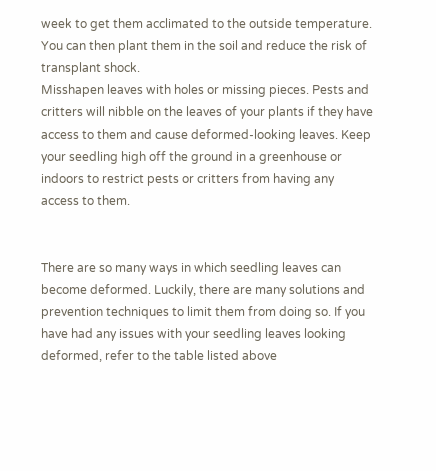week to get them acclimated to the outside temperature. You can then plant them in the soil and reduce the risk of transplant shock.
Misshapen leaves with holes or missing pieces. Pests and critters will nibble on the leaves of your plants if they have access to them and cause deformed-looking leaves. Keep your seedling high off the ground in a greenhouse or indoors to restrict pests or critters from having any access to them.


There are so many ways in which seedling leaves can become deformed. Luckily, there are many solutions and prevention techniques to limit them from doing so. If you have had any issues with your seedling leaves looking deformed, refer to the table listed above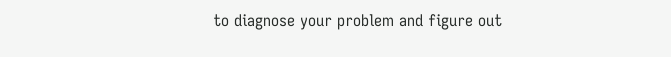to diagnose your problem and figure out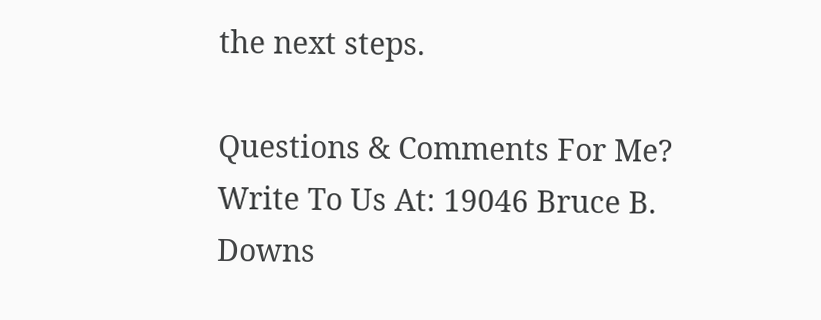the next steps.

Questions & Comments For Me?
Write To Us At: 19046 Bruce B. Downs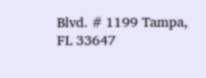Blvd. # 1199 Tampa, FL 33647